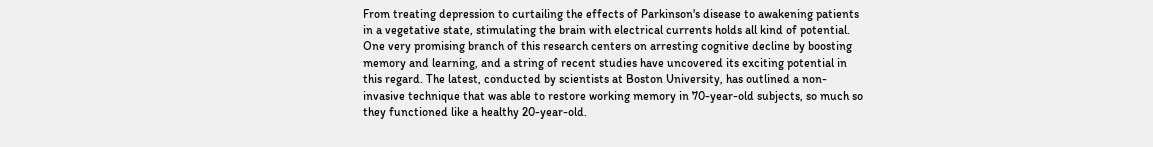From treating depression to curtailing the effects of Parkinson's disease to awakening patients in a vegetative state, stimulating the brain with electrical currents holds all kind of potential. One very promising branch of this research centers on arresting cognitive decline by boosting memory and learning, and a string of recent studies have uncovered its exciting potential in this regard. The latest, conducted by scientists at Boston University, has outlined a non-invasive technique that was able to restore working memory in 70-year-old subjects, so much so they functioned like a healthy 20-year-old.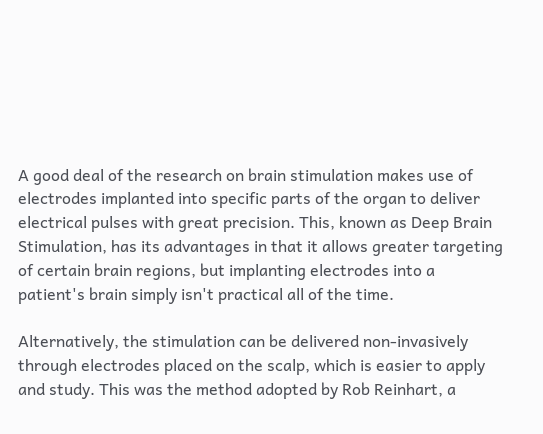A good deal of the research on brain stimulation makes use of electrodes implanted into specific parts of the organ to deliver electrical pulses with great precision. This, known as Deep Brain Stimulation, has its advantages in that it allows greater targeting of certain brain regions, but implanting electrodes into a patient's brain simply isn't practical all of the time.

Alternatively, the stimulation can be delivered non-invasively through electrodes placed on the scalp, which is easier to apply and study. This was the method adopted by Rob Reinhart, a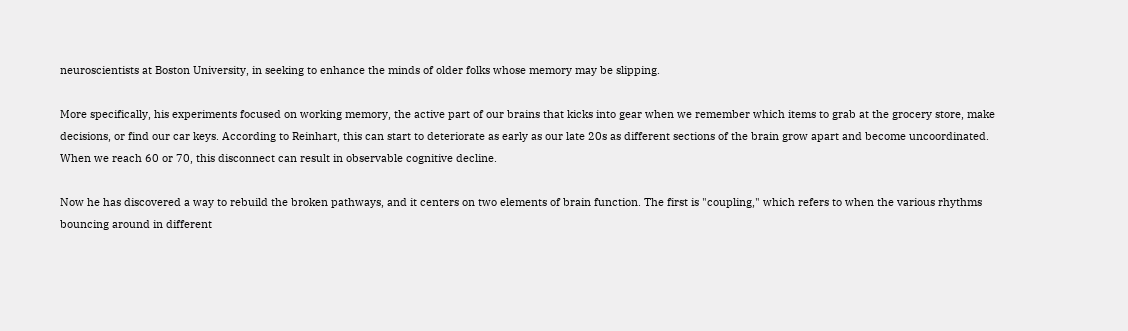neuroscientists at Boston University, in seeking to enhance the minds of older folks whose memory may be slipping.

More specifically, his experiments focused on working memory, the active part of our brains that kicks into gear when we remember which items to grab at the grocery store, make decisions, or find our car keys. According to Reinhart, this can start to deteriorate as early as our late 20s as different sections of the brain grow apart and become uncoordinated. When we reach 60 or 70, this disconnect can result in observable cognitive decline.

Now he has discovered a way to rebuild the broken pathways, and it centers on two elements of brain function. The first is "coupling," which refers to when the various rhythms bouncing around in different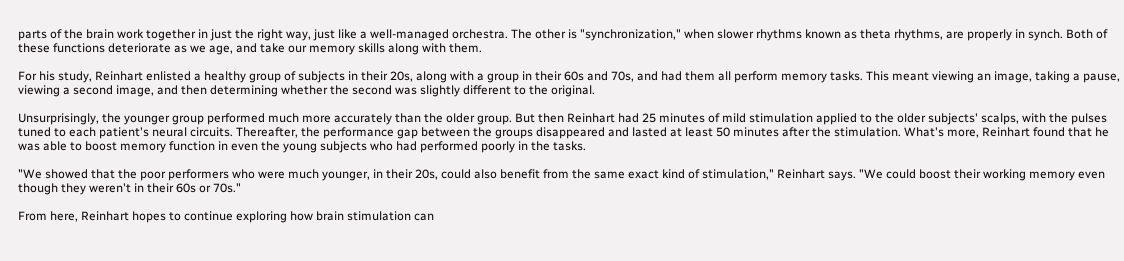parts of the brain work together in just the right way, just like a well-managed orchestra. The other is "synchronization," when slower rhythms known as theta rhythms, are properly in synch. Both of these functions deteriorate as we age, and take our memory skills along with them.

For his study, Reinhart enlisted a healthy group of subjects in their 20s, along with a group in their 60s and 70s, and had them all perform memory tasks. This meant viewing an image, taking a pause, viewing a second image, and then determining whether the second was slightly different to the original.

Unsurprisingly, the younger group performed much more accurately than the older group. But then Reinhart had 25 minutes of mild stimulation applied to the older subjects' scalps, with the pulses tuned to each patient's neural circuits. Thereafter, the performance gap between the groups disappeared and lasted at least 50 minutes after the stimulation. What's more, Reinhart found that he was able to boost memory function in even the young subjects who had performed poorly in the tasks.

"We showed that the poor performers who were much younger, in their 20s, could also benefit from the same exact kind of stimulation," Reinhart says. "We could boost their working memory even though they weren't in their 60s or 70s."

From here, Reinhart hopes to continue exploring how brain stimulation can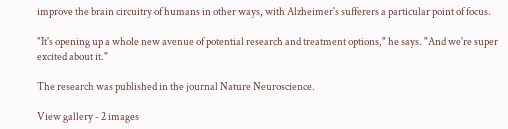improve the brain circuitry of humans in other ways, with Alzheimer's sufferers a particular point of focus.

"It's opening up a whole new avenue of potential research and treatment options," he says. "And we're super excited about it."

The research was published in the journal Nature Neuroscience.

View gallery - 2 images